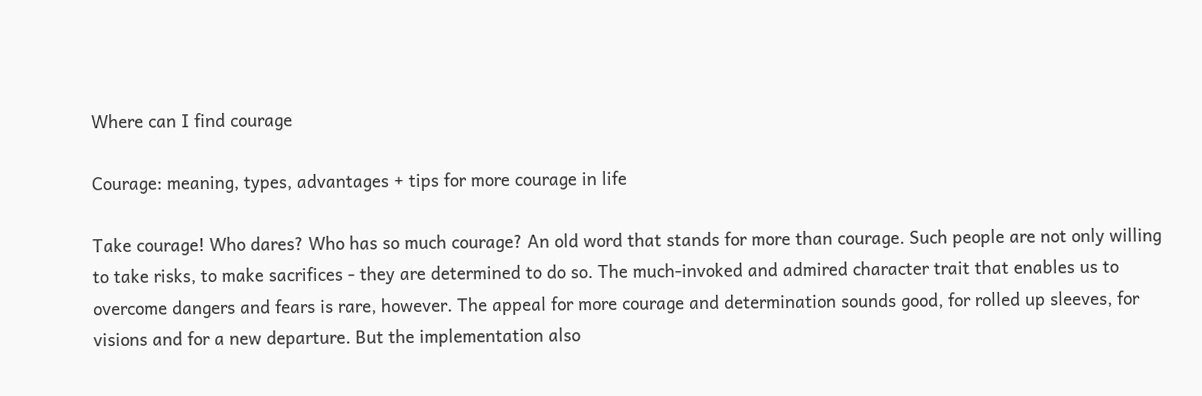Where can I find courage

Courage: meaning, types, advantages + tips for more courage in life

Take courage! Who dares? Who has so much courage? An old word that stands for more than courage. Such people are not only willing to take risks, to make sacrifices - they are determined to do so. The much-invoked and admired character trait that enables us to overcome dangers and fears is rare, however. The appeal for more courage and determination sounds good, for rolled up sleeves, for visions and for a new departure. But the implementation also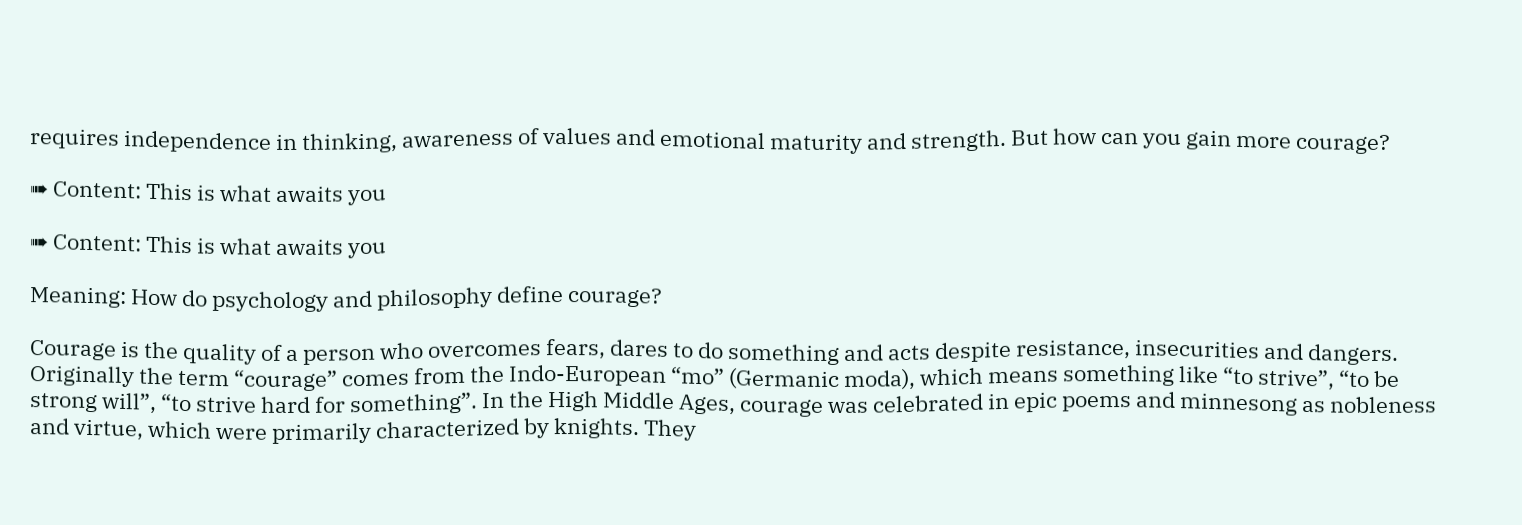requires independence in thinking, awareness of values and emotional maturity and strength. But how can you gain more courage?

➠ Content: This is what awaits you

➠ Content: This is what awaits you

Meaning: How do psychology and philosophy define courage?

Courage is the quality of a person who overcomes fears, dares to do something and acts despite resistance, insecurities and dangers. Originally the term “courage” comes from the Indo-European “mo” (Germanic moda), which means something like “to strive”, “to be strong will”, “to strive hard for something”. In the High Middle Ages, courage was celebrated in epic poems and minnesong as nobleness and virtue, which were primarily characterized by knights. They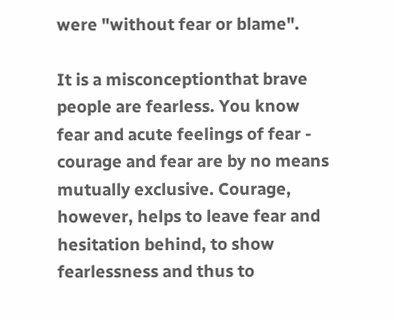were "without fear or blame".

It is a misconceptionthat brave people are fearless. You know fear and acute feelings of fear - courage and fear are by no means mutually exclusive. Courage, however, helps to leave fear and hesitation behind, to show fearlessness and thus to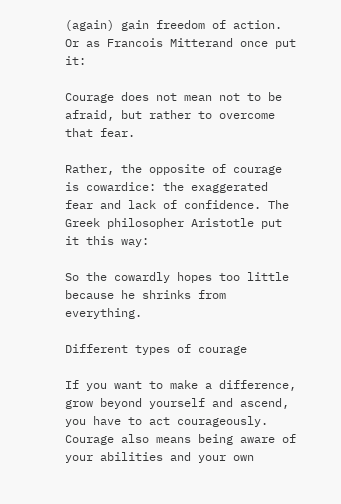(again) gain freedom of action. Or as Francois Mitterand once put it:

Courage does not mean not to be afraid, but rather to overcome that fear.

Rather, the opposite of courage is cowardice: the exaggerated fear and lack of confidence. The Greek philosopher Aristotle put it this way:

So the cowardly hopes too little because he shrinks from everything.

Different types of courage

If you want to make a difference, grow beyond yourself and ascend, you have to act courageously. Courage also means being aware of your abilities and your own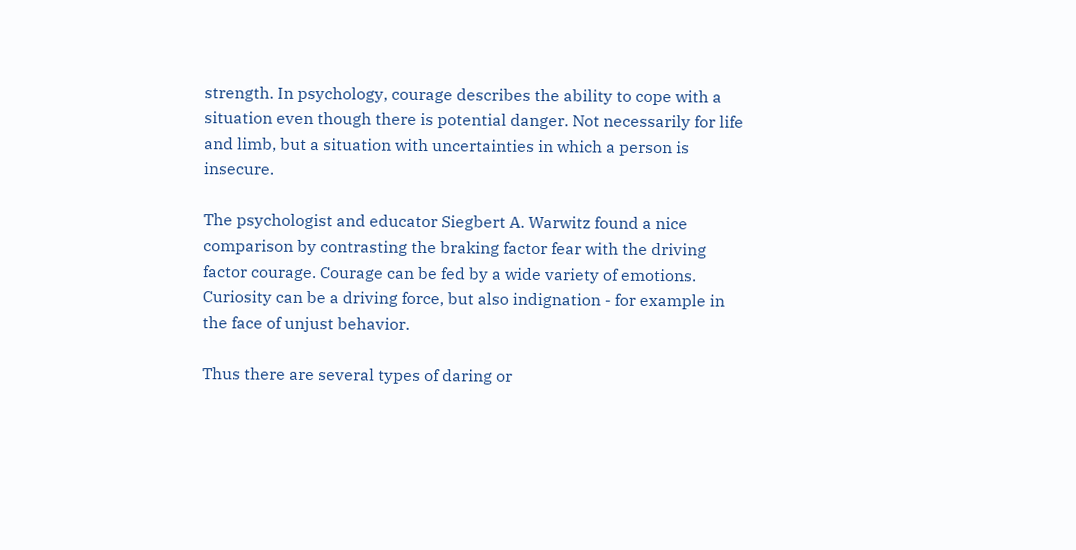strength. In psychology, courage describes the ability to cope with a situation even though there is potential danger. Not necessarily for life and limb, but a situation with uncertainties in which a person is insecure.

The psychologist and educator Siegbert A. Warwitz found a nice comparison by contrasting the braking factor fear with the driving factor courage. Courage can be fed by a wide variety of emotions. Curiosity can be a driving force, but also indignation - for example in the face of unjust behavior.

Thus there are several types of daring or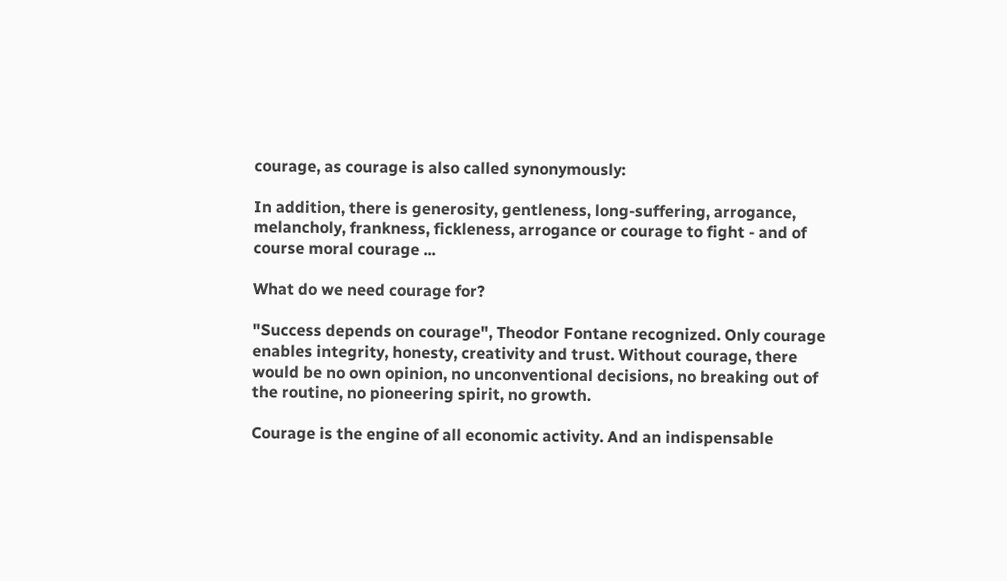courage, as courage is also called synonymously:

In addition, there is generosity, gentleness, long-suffering, arrogance, melancholy, frankness, fickleness, arrogance or courage to fight - and of course moral courage ...

What do we need courage for?

"Success depends on courage", Theodor Fontane recognized. Only courage enables integrity, honesty, creativity and trust. Without courage, there would be no own opinion, no unconventional decisions, no breaking out of the routine, no pioneering spirit, no growth.

Courage is the engine of all economic activity. And an indispensable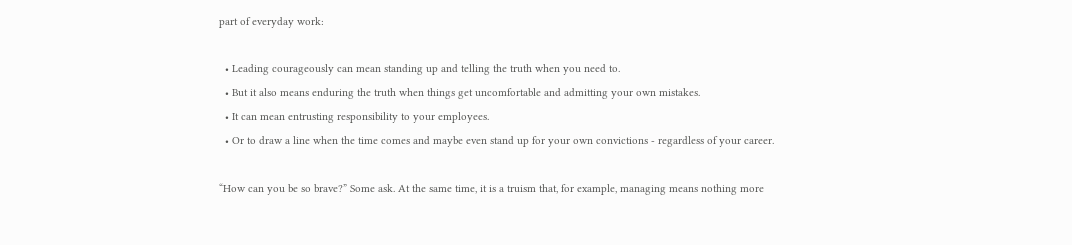part of everyday work:

  • Leading courageously can mean standing up and telling the truth when you need to.
  • But it also means enduring the truth when things get uncomfortable and admitting your own mistakes.
  • It can mean entrusting responsibility to your employees.
  • Or to draw a line when the time comes and maybe even stand up for your own convictions - regardless of your career.

“How can you be so brave?” Some ask. At the same time, it is a truism that, for example, managing means nothing more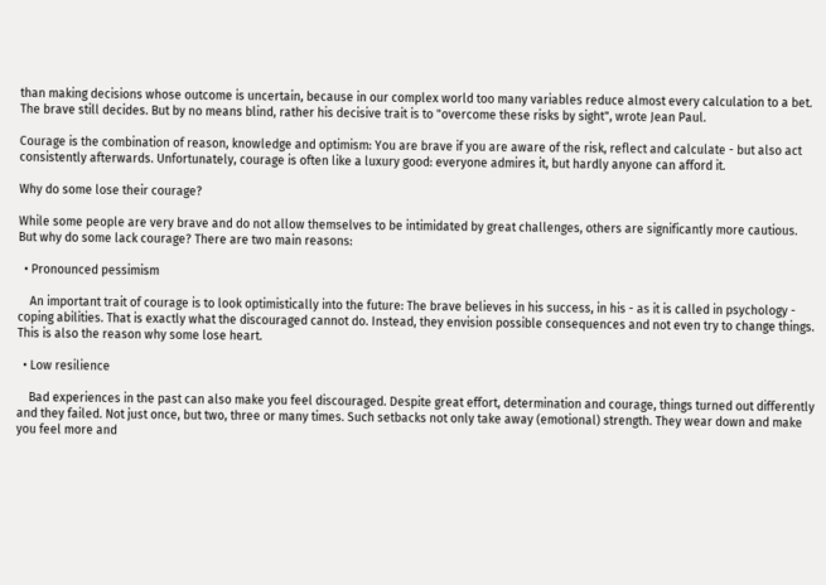than making decisions whose outcome is uncertain, because in our complex world too many variables reduce almost every calculation to a bet. The brave still decides. But by no means blind, rather his decisive trait is to "overcome these risks by sight", wrote Jean Paul.

Courage is the combination of reason, knowledge and optimism: You are brave if you are aware of the risk, reflect and calculate - but also act consistently afterwards. Unfortunately, courage is often like a luxury good: everyone admires it, but hardly anyone can afford it.

Why do some lose their courage?

While some people are very brave and do not allow themselves to be intimidated by great challenges, others are significantly more cautious. But why do some lack courage? There are two main reasons:

  • Pronounced pessimism

    An important trait of courage is to look optimistically into the future: The brave believes in his success, in his - as it is called in psychology - coping abilities. That is exactly what the discouraged cannot do. Instead, they envision possible consequences and not even try to change things. This is also the reason why some lose heart.

  • Low resilience

    Bad experiences in the past can also make you feel discouraged. Despite great effort, determination and courage, things turned out differently and they failed. Not just once, but two, three or many times. Such setbacks not only take away (emotional) strength. They wear down and make you feel more and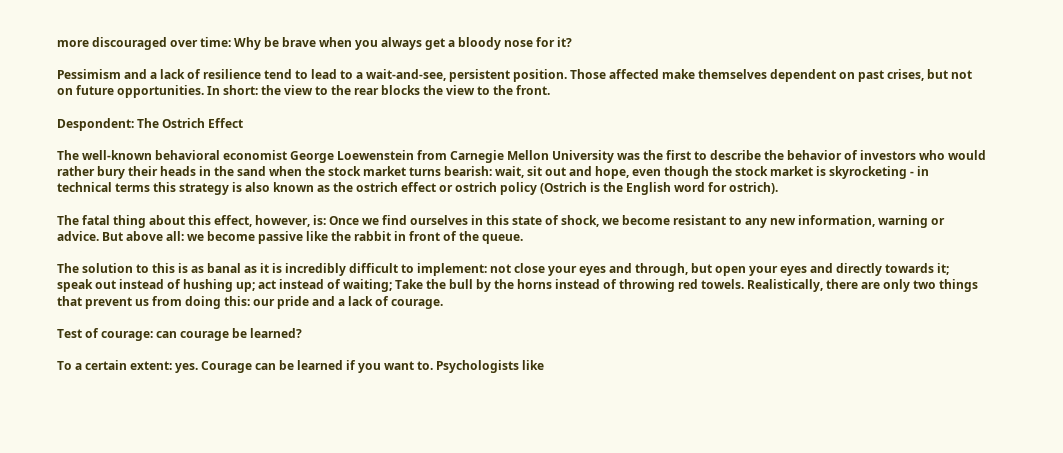more discouraged over time: Why be brave when you always get a bloody nose for it?

Pessimism and a lack of resilience tend to lead to a wait-and-see, persistent position. Those affected make themselves dependent on past crises, but not on future opportunities. In short: the view to the rear blocks the view to the front.

Despondent: The Ostrich Effect

The well-known behavioral economist George Loewenstein from Carnegie Mellon University was the first to describe the behavior of investors who would rather bury their heads in the sand when the stock market turns bearish: wait, sit out and hope, even though the stock market is skyrocketing - in technical terms this strategy is also known as the ostrich effect or ostrich policy (Ostrich is the English word for ostrich).

The fatal thing about this effect, however, is: Once we find ourselves in this state of shock, we become resistant to any new information, warning or advice. But above all: we become passive like the rabbit in front of the queue.

The solution to this is as banal as it is incredibly difficult to implement: not close your eyes and through, but open your eyes and directly towards it; speak out instead of hushing up; act instead of waiting; Take the bull by the horns instead of throwing red towels. Realistically, there are only two things that prevent us from doing this: our pride and a lack of courage.

Test of courage: can courage be learned?

To a certain extent: yes. Courage can be learned if you want to. Psychologists like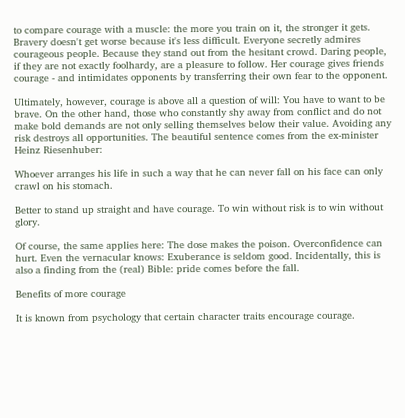to compare courage with a muscle: the more you train on it, the stronger it gets. Bravery doesn't get worse because it's less difficult. Everyone secretly admires courageous people. Because they stand out from the hesitant crowd. Daring people, if they are not exactly foolhardy, are a pleasure to follow. Her courage gives friends courage - and intimidates opponents by transferring their own fear to the opponent.

Ultimately, however, courage is above all a question of will: You have to want to be brave. On the other hand, those who constantly shy away from conflict and do not make bold demands are not only selling themselves below their value. Avoiding any risk destroys all opportunities. The beautiful sentence comes from the ex-minister Heinz Riesenhuber:

Whoever arranges his life in such a way that he can never fall on his face can only crawl on his stomach.

Better to stand up straight and have courage. To win without risk is to win without glory.

Of course, the same applies here: The dose makes the poison. Overconfidence can hurt. Even the vernacular knows: Exuberance is seldom good. Incidentally, this is also a finding from the (real) Bible: pride comes before the fall.

Benefits of more courage

It is known from psychology that certain character traits encourage courage.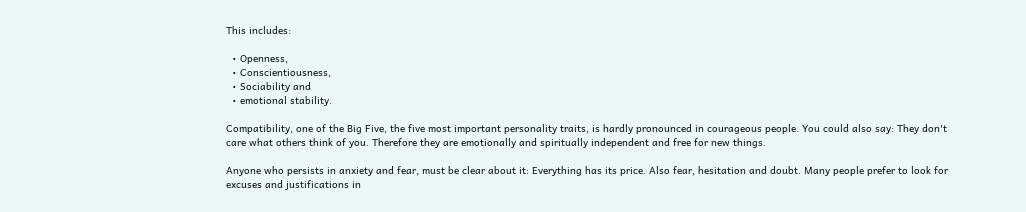This includes:

  • Openness,
  • Conscientiousness,
  • Sociability and
  • emotional stability.

Compatibility, one of the Big Five, the five most important personality traits, is hardly pronounced in courageous people. You could also say: They don't care what others think of you. Therefore they are emotionally and spiritually independent and free for new things.

Anyone who persists in anxiety and fear, must be clear about it: Everything has its price. Also fear, hesitation and doubt. Many people prefer to look for excuses and justifications in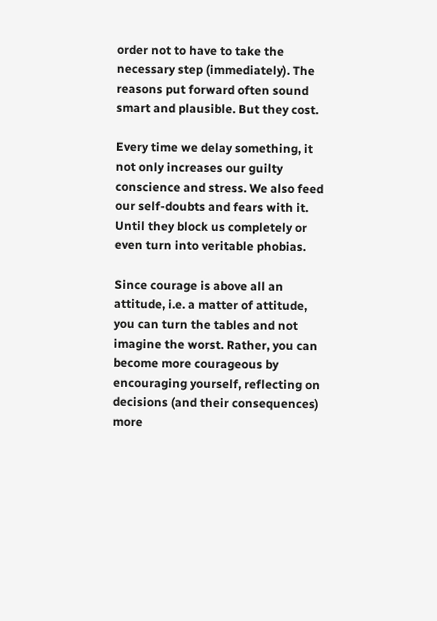order not to have to take the necessary step (immediately). The reasons put forward often sound smart and plausible. But they cost.

Every time we delay something, it not only increases our guilty conscience and stress. We also feed our self-doubts and fears with it. Until they block us completely or even turn into veritable phobias.

Since courage is above all an attitude, i.e. a matter of attitude, you can turn the tables and not imagine the worst. Rather, you can become more courageous by encouraging yourself, reflecting on decisions (and their consequences) more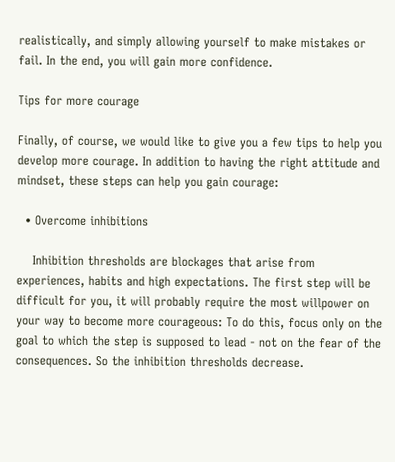realistically, and simply allowing yourself to make mistakes or fail. In the end, you will gain more confidence.

Tips for more courage

Finally, of course, we would like to give you a few tips to help you develop more courage. In addition to having the right attitude and mindset, these steps can help you gain courage:

  • Overcome inhibitions

    Inhibition thresholds are blockages that arise from experiences, habits and high expectations. The first step will be difficult for you, it will probably require the most willpower on your way to become more courageous: To do this, focus only on the goal to which the step is supposed to lead - not on the fear of the consequences. So the inhibition thresholds decrease.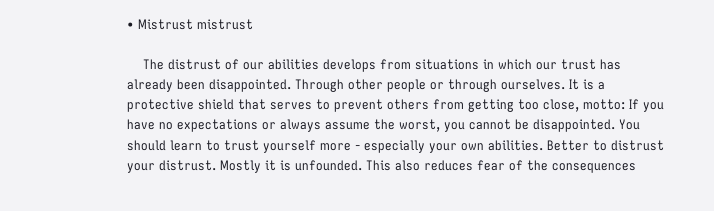• Mistrust mistrust

    The distrust of our abilities develops from situations in which our trust has already been disappointed. Through other people or through ourselves. It is a protective shield that serves to prevent others from getting too close, motto: If you have no expectations or always assume the worst, you cannot be disappointed. You should learn to trust yourself more - especially your own abilities. Better to distrust your distrust. Mostly it is unfounded. This also reduces fear of the consequences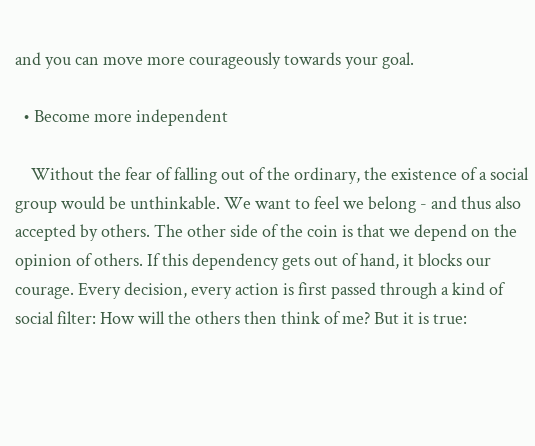and you can move more courageously towards your goal.

  • Become more independent

    Without the fear of falling out of the ordinary, the existence of a social group would be unthinkable. We want to feel we belong - and thus also accepted by others. The other side of the coin is that we depend on the opinion of others. If this dependency gets out of hand, it blocks our courage. Every decision, every action is first passed through a kind of social filter: How will the others then think of me? But it is true: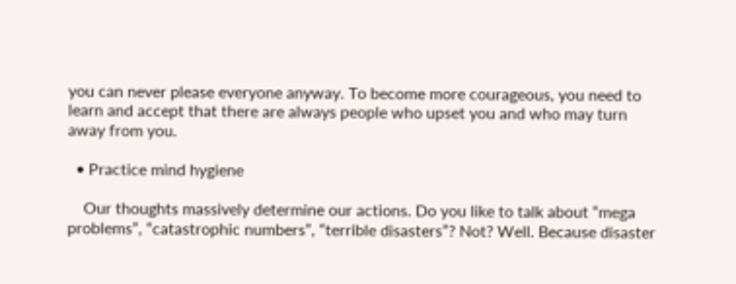you can never please everyone anyway. To become more courageous, you need to learn and accept that there are always people who upset you and who may turn away from you.

  • Practice mind hygiene

    Our thoughts massively determine our actions. Do you like to talk about “mega problems”, “catastrophic numbers”, “terrible disasters”? Not? Well. Because disaster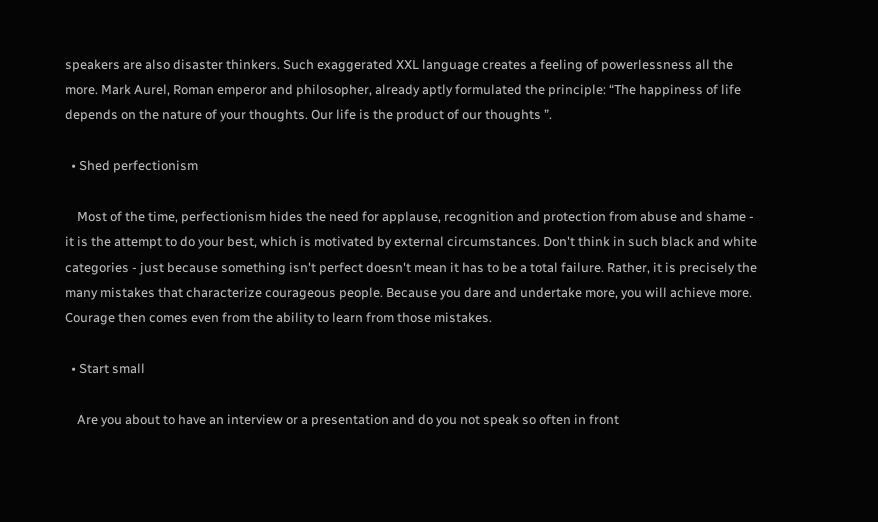speakers are also disaster thinkers. Such exaggerated XXL language creates a feeling of powerlessness all the more. Mark Aurel, Roman emperor and philosopher, already aptly formulated the principle: “The happiness of life depends on the nature of your thoughts. Our life is the product of our thoughts ”.

  • Shed perfectionism

    Most of the time, perfectionism hides the need for applause, recognition and protection from abuse and shame - it is the attempt to do your best, which is motivated by external circumstances. Don't think in such black and white categories - just because something isn't perfect doesn't mean it has to be a total failure. Rather, it is precisely the many mistakes that characterize courageous people. Because you dare and undertake more, you will achieve more. Courage then comes even from the ability to learn from those mistakes.

  • Start small

    Are you about to have an interview or a presentation and do you not speak so often in front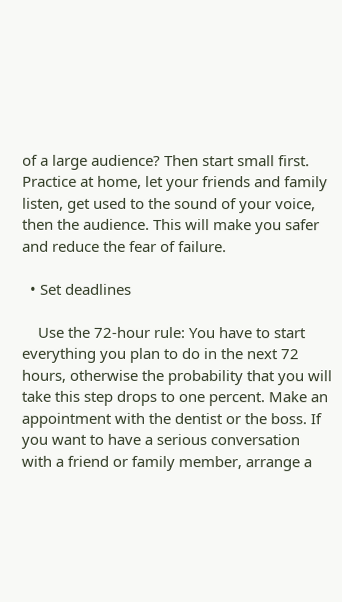of a large audience? Then start small first. Practice at home, let your friends and family listen, get used to the sound of your voice, then the audience. This will make you safer and reduce the fear of failure.

  • Set deadlines

    Use the 72-hour rule: You have to start everything you plan to do in the next 72 hours, otherwise the probability that you will take this step drops to one percent. Make an appointment with the dentist or the boss. If you want to have a serious conversation with a friend or family member, arrange a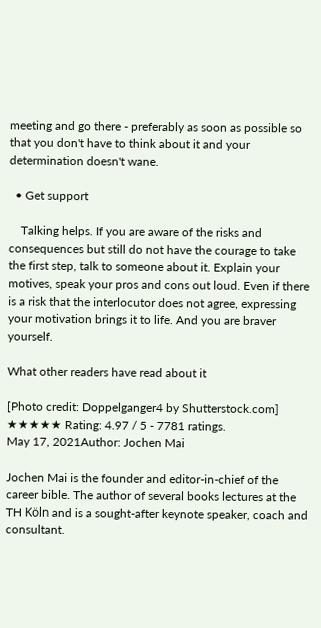meeting and go there - preferably as soon as possible so that you don't have to think about it and your determination doesn't wane.

  • Get support

    Talking helps. If you are aware of the risks and consequences but still do not have the courage to take the first step, talk to someone about it. Explain your motives, speak your pros and cons out loud. Even if there is a risk that the interlocutor does not agree, expressing your motivation brings it to life. And you are braver yourself.

What other readers have read about it

[Photo credit: Doppelganger4 by Shutterstock.com]
★★★★★ Rating: 4.97 / 5 - 7781 ratings.
May 17, 2021Author: Jochen Mai

Jochen Mai is the founder and editor-in-chief of the career bible. The author of several books lectures at the TH Köln and is a sought-after keynote speaker, coach and consultant.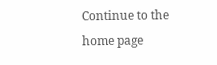Continue to the home page